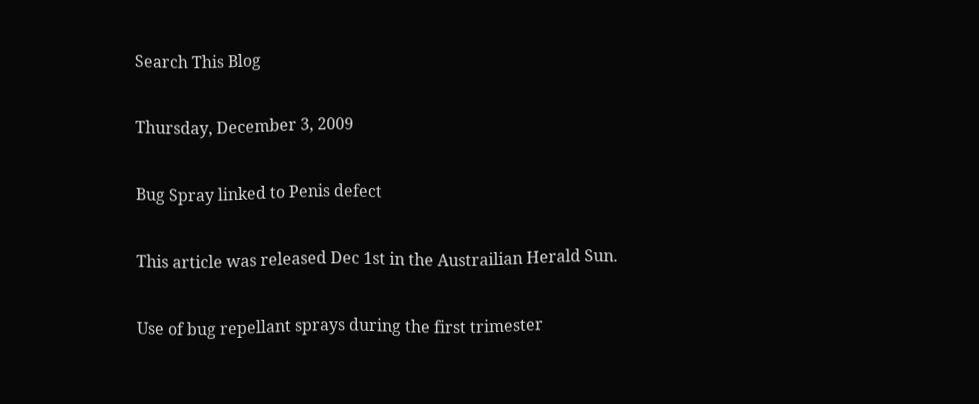Search This Blog

Thursday, December 3, 2009

Bug Spray linked to Penis defect

This article was released Dec 1st in the Austrailian Herald Sun.

Use of bug repellant sprays during the first trimester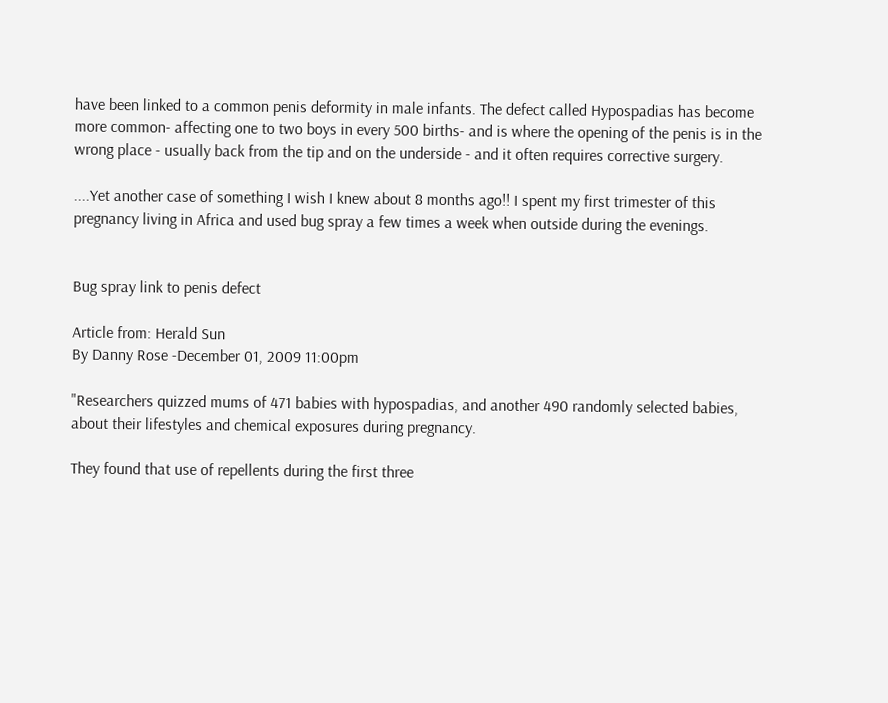have been linked to a common penis deformity in male infants. The defect called Hypospadias has become more common- affecting one to two boys in every 500 births- and is where the opening of the penis is in the wrong place - usually back from the tip and on the underside - and it often requires corrective surgery.

....Yet another case of something I wish I knew about 8 months ago!! I spent my first trimester of this pregnancy living in Africa and used bug spray a few times a week when outside during the evenings.


Bug spray link to penis defect

Article from: Herald Sun
By Danny Rose -December 01, 2009 11:00pm

"Researchers quizzed mums of 471 babies with hypospadias, and another 490 randomly selected babies, about their lifestyles and chemical exposures during pregnancy.

They found that use of repellents during the first three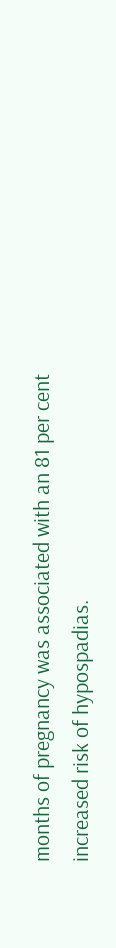months of pregnancy was associated with an 81 per cent increased risk of hypospadias.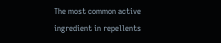The most common active ingredient in repellents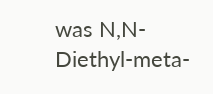was N,N-Diethyl-meta-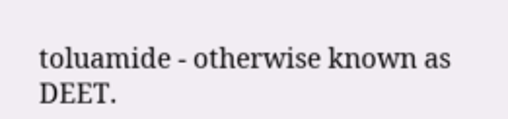toluamide - otherwise known as DEET.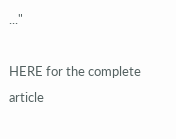..."

HERE for the complete article